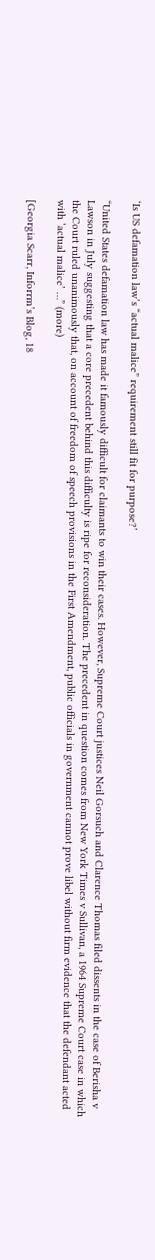‘Is US defamation law’s “actual malice” requirement still fit for purpose?’

“United States defamation law has made it famously difficult for claimants to win their cases. However, Supreme Court justices Neil Gorsuch and Clarence Thomas filed dissents in the case of Berisha v Lawson in July suggesting that a core precedent behind this difficulty is ripe for reconsideration. The precedent in question comes from New York Times v Sullivan, a 1964 Supreme Court case in which the Court ruled unanimously that, on account of freedom of speech provisions in the First Amendment, public officials in government cannot prove libel without firm evidence that the defendant acted with ‘actual malice’ …” (more)

[Georgia Scarr, Inforrm’s Blog, 18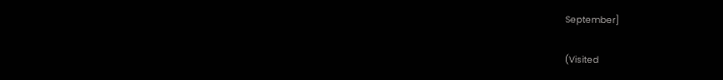September]

(Visited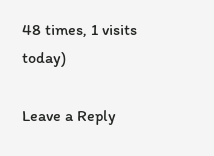48 times, 1 visits today)

Leave a Reply